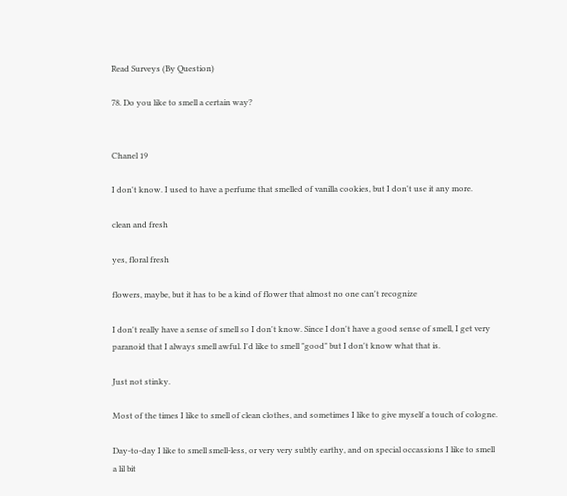Read Surveys (By Question)

78. Do you like to smell a certain way?


Chanel 19

I don't know. I used to have a perfume that smelled of vanilla cookies, but I don't use it any more.

clean and fresh

yes, floral fresh

flowers, maybe, but it has to be a kind of flower that almost no one can't recognize

I don't really have a sense of smell so I don't know. Since I don't have a good sense of smell, I get very paranoid that I always smell awful. I'd like to smell "good" but I don't know what that is.

Just not stinky.

Most of the times I like to smell of clean clothes, and sometimes I like to give myself a touch of cologne.

Day-to-day I like to smell smell-less, or very very subtly earthy, and on special occassions I like to smell a lil bit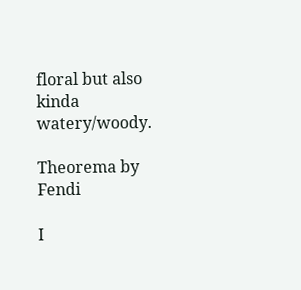floral but also kinda watery/woody.

Theorema by Fendi

I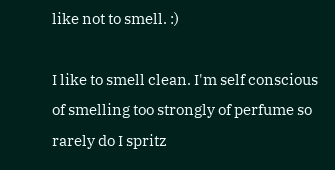like not to smell. :)

I like to smell clean. I'm self conscious of smelling too strongly of perfume so rarely do I spritz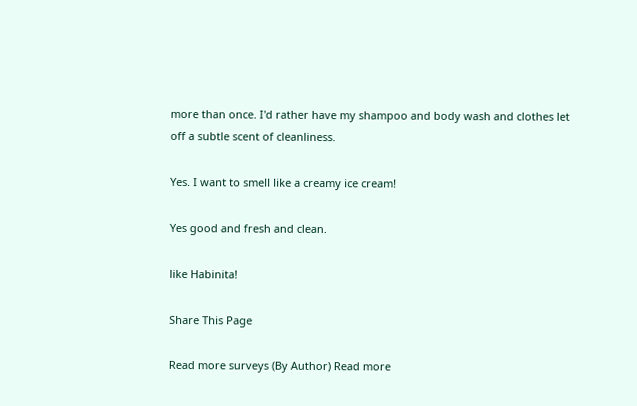more than once. I'd rather have my shampoo and body wash and clothes let off a subtle scent of cleanliness.

Yes. I want to smell like a creamy ice cream!

Yes good and fresh and clean.

like Habinita!

Share This Page

Read more surveys (By Author) Read more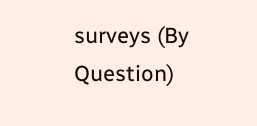surveys (By Question)